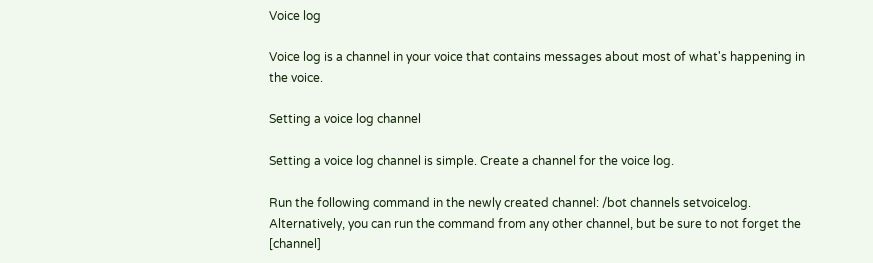Voice log

Voice log is a channel in your voice that contains messages about most of what's happening in the voice.

Setting a voice log channel

Setting a voice log channel is simple. Create a channel for the voice log.

Run the following command in the newly created channel: /bot channels setvoicelog. Alternatively, you can run the command from any other channel, but be sure to not forget the [channel]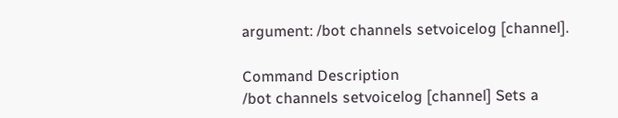argument: /bot channels setvoicelog [channel].

Command Description
/bot channels setvoicelog [channel] Sets a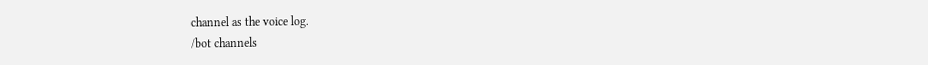channel as the voice log.
/bot channels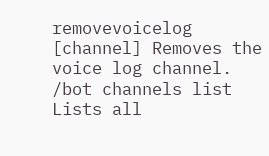removevoicelog [channel] Removes the voice log channel.
/bot channels list Lists all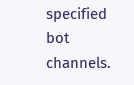specified bot channels.